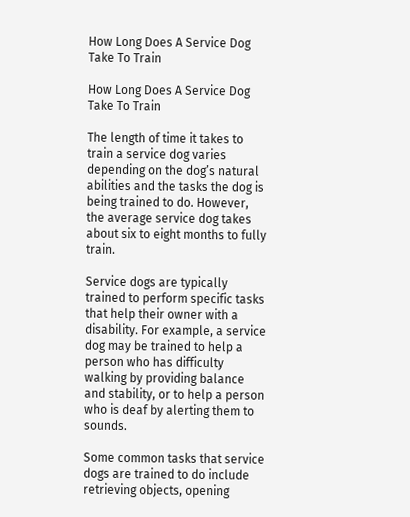How Long Does A Service Dog Take To Train

How Long Does A Service Dog Take To Train

The length of time it takes to train a service dog varies depending on the dog’s natural abilities and the tasks the dog is being trained to do. However, the average service dog takes about six to eight months to fully train.

Service dogs are typically trained to perform specific tasks that help their owner with a disability. For example, a service dog may be trained to help a person who has difficulty walking by providing balance and stability, or to help a person who is deaf by alerting them to sounds.

Some common tasks that service dogs are trained to do include retrieving objects, opening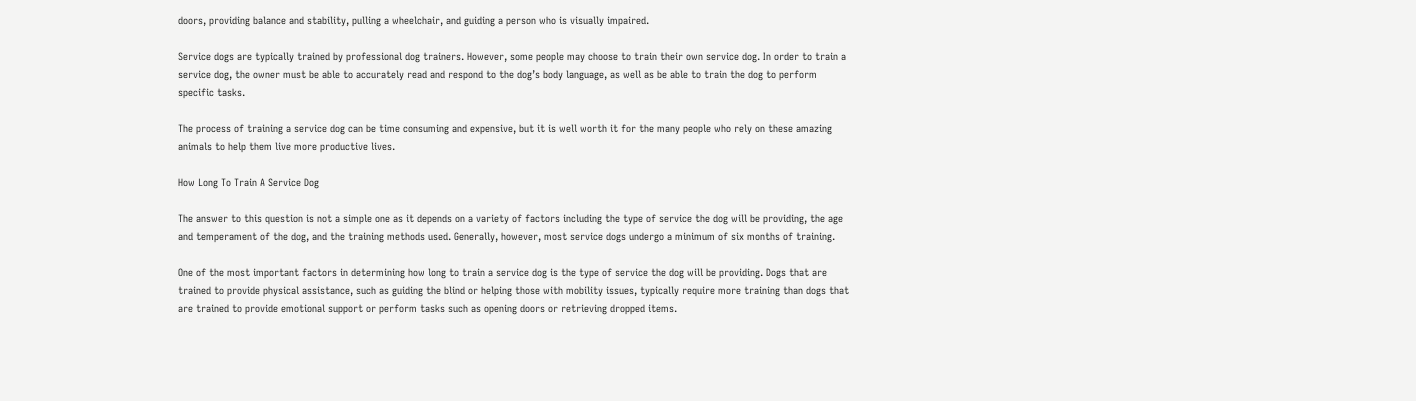doors, providing balance and stability, pulling a wheelchair, and guiding a person who is visually impaired.

Service dogs are typically trained by professional dog trainers. However, some people may choose to train their own service dog. In order to train a service dog, the owner must be able to accurately read and respond to the dog’s body language, as well as be able to train the dog to perform specific tasks.

The process of training a service dog can be time consuming and expensive, but it is well worth it for the many people who rely on these amazing animals to help them live more productive lives.

How Long To Train A Service Dog

The answer to this question is not a simple one as it depends on a variety of factors including the type of service the dog will be providing, the age and temperament of the dog, and the training methods used. Generally, however, most service dogs undergo a minimum of six months of training.

One of the most important factors in determining how long to train a service dog is the type of service the dog will be providing. Dogs that are trained to provide physical assistance, such as guiding the blind or helping those with mobility issues, typically require more training than dogs that are trained to provide emotional support or perform tasks such as opening doors or retrieving dropped items.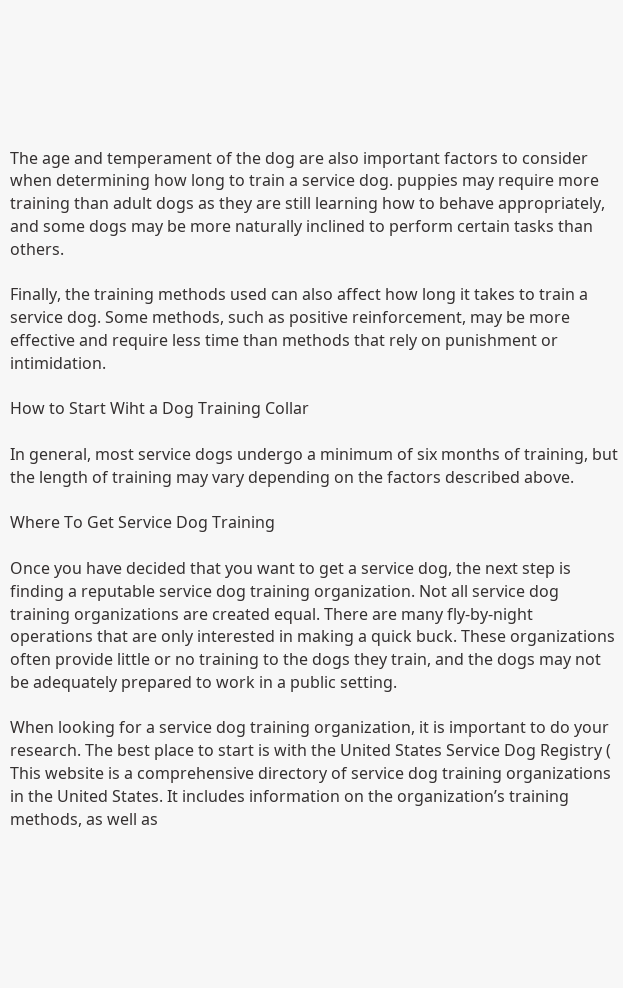The age and temperament of the dog are also important factors to consider when determining how long to train a service dog. puppies may require more training than adult dogs as they are still learning how to behave appropriately, and some dogs may be more naturally inclined to perform certain tasks than others.

Finally, the training methods used can also affect how long it takes to train a service dog. Some methods, such as positive reinforcement, may be more effective and require less time than methods that rely on punishment or intimidation.

How to Start Wiht a Dog Training Collar

In general, most service dogs undergo a minimum of six months of training, but the length of training may vary depending on the factors described above.

Where To Get Service Dog Training

Once you have decided that you want to get a service dog, the next step is finding a reputable service dog training organization. Not all service dog training organizations are created equal. There are many fly-by-night operations that are only interested in making a quick buck. These organizations often provide little or no training to the dogs they train, and the dogs may not be adequately prepared to work in a public setting.

When looking for a service dog training organization, it is important to do your research. The best place to start is with the United States Service Dog Registry ( This website is a comprehensive directory of service dog training organizations in the United States. It includes information on the organization’s training methods, as well as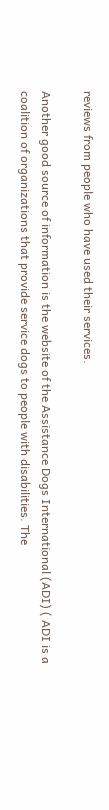reviews from people who have used their services.

Another good source of information is the website of the Assistance Dogs International (ADI) ( ADI is a coalition of organizations that provide service dogs to people with disabilities. The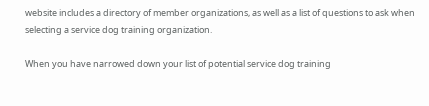website includes a directory of member organizations, as well as a list of questions to ask when selecting a service dog training organization.

When you have narrowed down your list of potential service dog training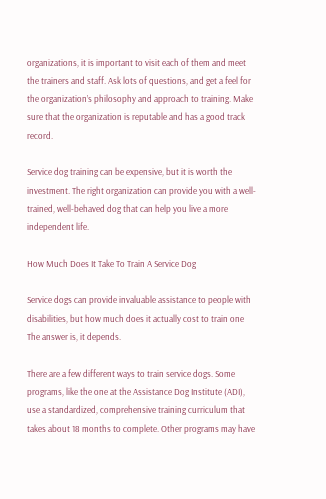organizations, it is important to visit each of them and meet the trainers and staff. Ask lots of questions, and get a feel for the organization’s philosophy and approach to training. Make sure that the organization is reputable and has a good track record.

Service dog training can be expensive, but it is worth the investment. The right organization can provide you with a well-trained, well-behaved dog that can help you live a more independent life.

How Much Does It Take To Train A Service Dog

Service dogs can provide invaluable assistance to people with disabilities, but how much does it actually cost to train one The answer is, it depends.

There are a few different ways to train service dogs. Some programs, like the one at the Assistance Dog Institute (ADI), use a standardized, comprehensive training curriculum that takes about 18 months to complete. Other programs may have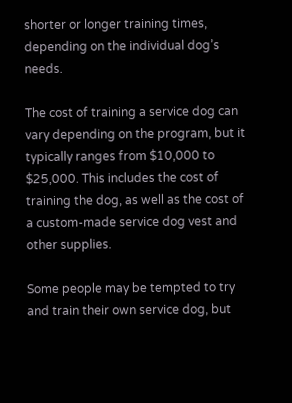shorter or longer training times, depending on the individual dog’s needs.

The cost of training a service dog can vary depending on the program, but it typically ranges from $10,000 to $25,000. This includes the cost of training the dog, as well as the cost of a custom-made service dog vest and other supplies.

Some people may be tempted to try and train their own service dog, but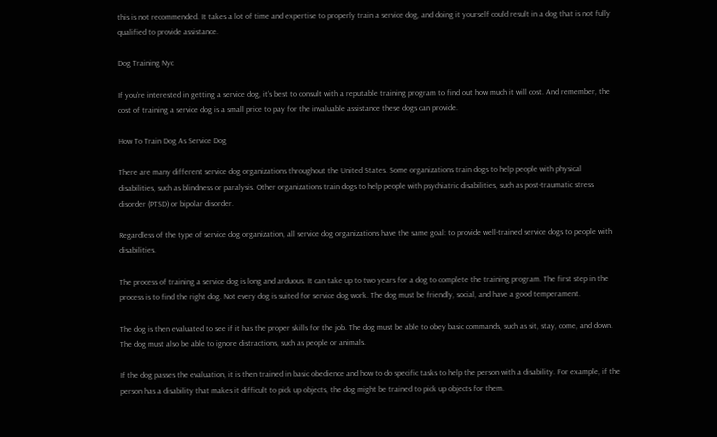this is not recommended. It takes a lot of time and expertise to properly train a service dog, and doing it yourself could result in a dog that is not fully qualified to provide assistance.

Dog Training Nyc

If you’re interested in getting a service dog, it’s best to consult with a reputable training program to find out how much it will cost. And remember, the cost of training a service dog is a small price to pay for the invaluable assistance these dogs can provide.

How To Train Dog As Service Dog

There are many different service dog organizations throughout the United States. Some organizations train dogs to help people with physical disabilities, such as blindness or paralysis. Other organizations train dogs to help people with psychiatric disabilities, such as post-traumatic stress disorder (PTSD) or bipolar disorder.

Regardless of the type of service dog organization, all service dog organizations have the same goal: to provide well-trained service dogs to people with disabilities.

The process of training a service dog is long and arduous. It can take up to two years for a dog to complete the training program. The first step in the process is to find the right dog. Not every dog is suited for service dog work. The dog must be friendly, social, and have a good temperament.

The dog is then evaluated to see if it has the proper skills for the job. The dog must be able to obey basic commands, such as sit, stay, come, and down. The dog must also be able to ignore distractions, such as people or animals.

If the dog passes the evaluation, it is then trained in basic obedience and how to do specific tasks to help the person with a disability. For example, if the person has a disability that makes it difficult to pick up objects, the dog might be trained to pick up objects for them.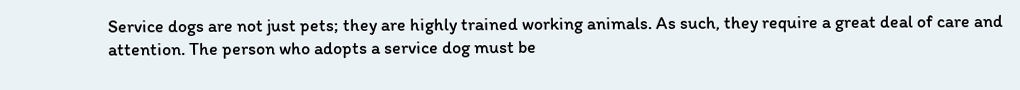Service dogs are not just pets; they are highly trained working animals. As such, they require a great deal of care and attention. The person who adopts a service dog must be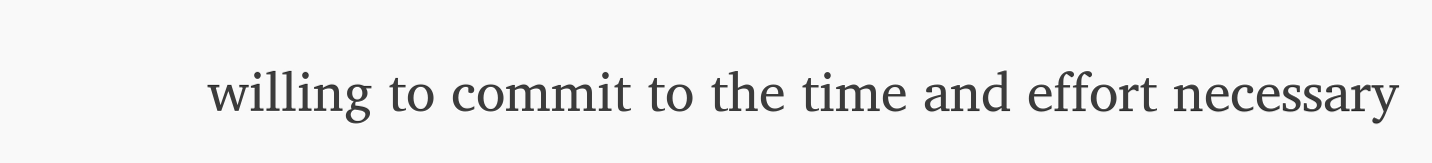willing to commit to the time and effort necessary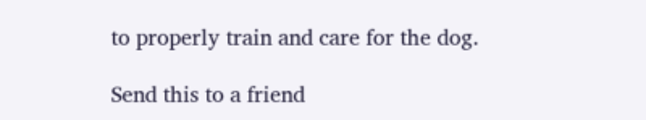to properly train and care for the dog.

Send this to a friend